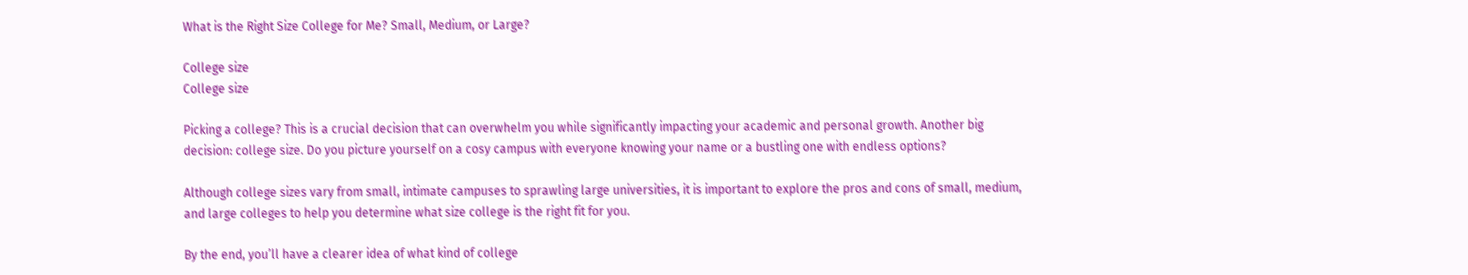What is the Right Size College for Me? Small, Medium, or Large?

College size
College size

Picking a college? This is a crucial decision that can overwhelm you while significantly impacting your academic and personal growth. Another big decision: college size. Do you picture yourself on a cosy campus with everyone knowing your name or a bustling one with endless options?

Although college sizes vary from small, intimate campuses to sprawling large universities, it is important to explore the pros and cons of small, medium, and large colleges to help you determine what size college is the right fit for you.

By the end, you’ll have a clearer idea of what kind of college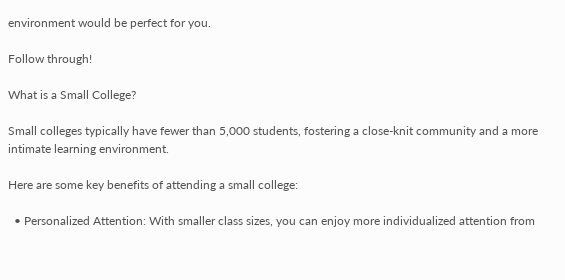environment would be perfect for you.

Follow through!

What is a Small College?

Small colleges typically have fewer than 5,000 students, fostering a close-knit community and a more intimate learning environment.

Here are some key benefits of attending a small college:

  • Personalized Attention: With smaller class sizes, you can enjoy more individualized attention from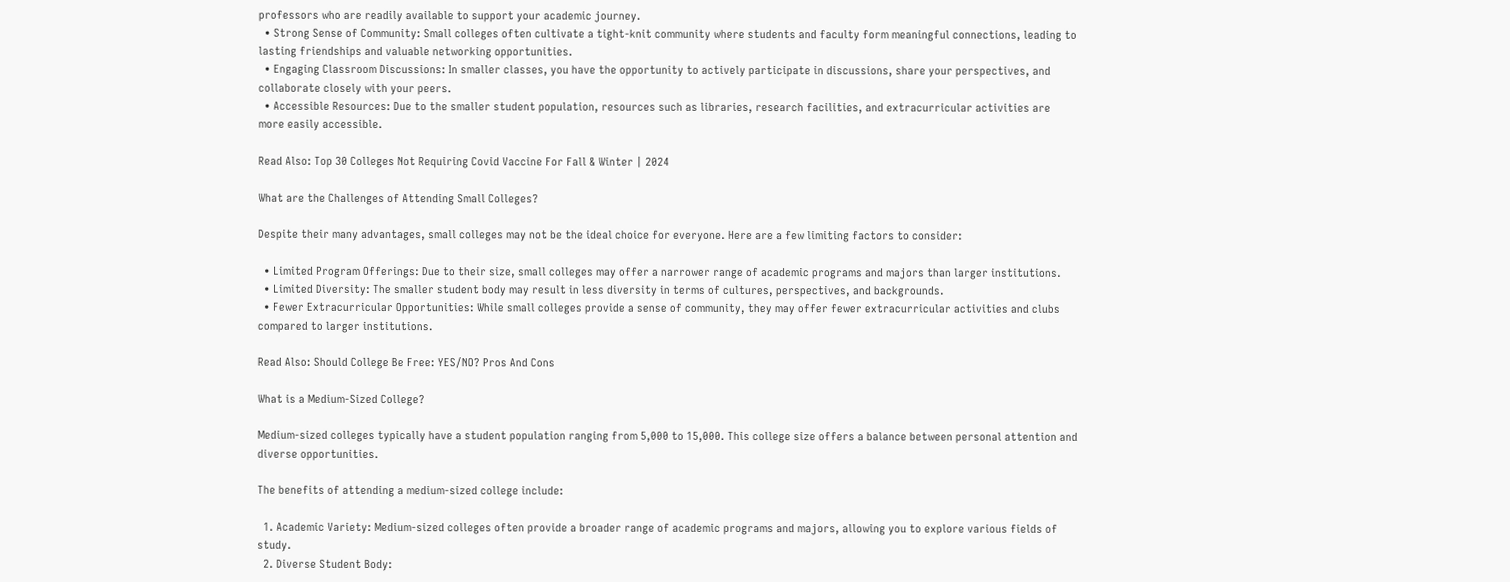professors who are readily available to support your academic journey.
  • Strong Sense of Community: Small colleges often cultivate a tight-knit community where students and faculty form meaningful connections, leading to lasting friendships and valuable networking opportunities.
  • Engaging Classroom Discussions: In smaller classes, you have the opportunity to actively participate in discussions, share your perspectives, and collaborate closely with your peers.
  • Accessible Resources: Due to the smaller student population, resources such as libraries, research facilities, and extracurricular activities are more easily accessible.

Read Also: Top 30 Colleges Not Requiring Covid Vaccine For Fall & Winter | 2024

What are the Challenges of Attending Small Colleges?

Despite their many advantages, small colleges may not be the ideal choice for everyone. Here are a few limiting factors to consider:

  • Limited Program Offerings: Due to their size, small colleges may offer a narrower range of academic programs and majors than larger institutions.
  • Limited Diversity: The smaller student body may result in less diversity in terms of cultures, perspectives, and backgrounds.
  • Fewer Extracurricular Opportunities: While small colleges provide a sense of community, they may offer fewer extracurricular activities and clubs compared to larger institutions.

Read Also: Should College Be Free: YES/NO? Pros And Cons

What is a Medium-Sized College?

Medium-sized colleges typically have a student population ranging from 5,000 to 15,000. This college size offers a balance between personal attention and diverse opportunities.

The benefits of attending a medium-sized college include:

  1. Academic Variety: Medium-sized colleges often provide a broader range of academic programs and majors, allowing you to explore various fields of study.
  2. Diverse Student Body: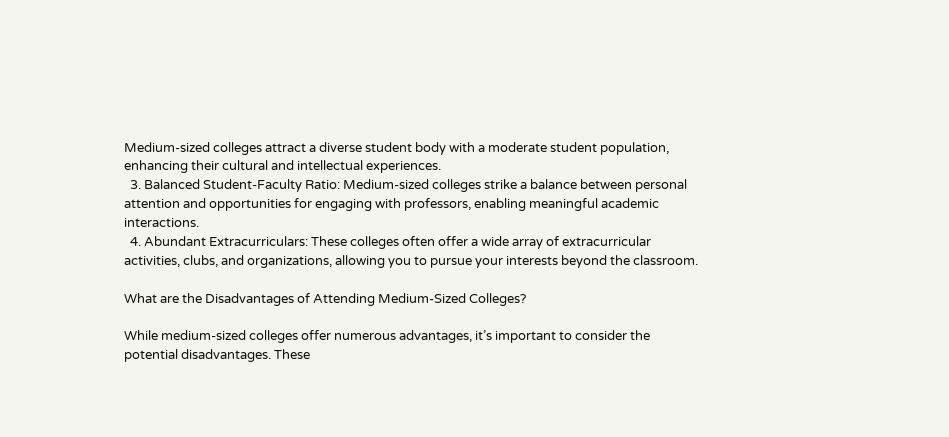Medium-sized colleges attract a diverse student body with a moderate student population, enhancing their cultural and intellectual experiences.
  3. Balanced Student-Faculty Ratio: Medium-sized colleges strike a balance between personal attention and opportunities for engaging with professors, enabling meaningful academic interactions.
  4. Abundant Extracurriculars: These colleges often offer a wide array of extracurricular activities, clubs, and organizations, allowing you to pursue your interests beyond the classroom.

What are the Disadvantages of Attending Medium-Sized Colleges?

While medium-sized colleges offer numerous advantages, it’s important to consider the potential disadvantages. These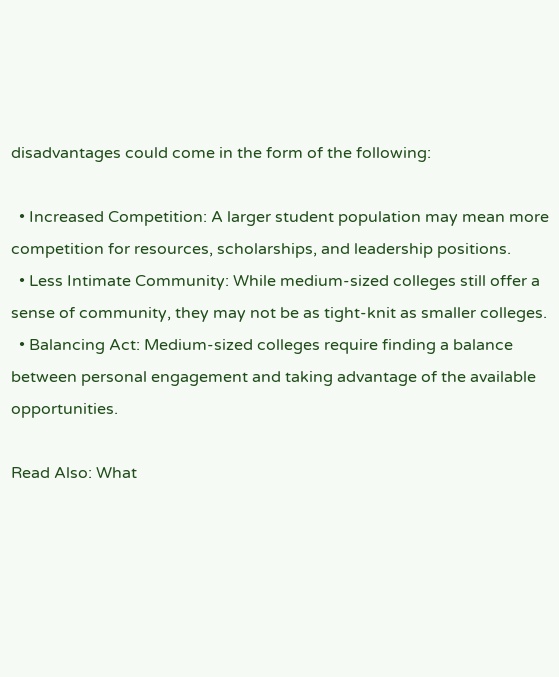disadvantages could come in the form of the following:

  • Increased Competition: A larger student population may mean more competition for resources, scholarships, and leadership positions.
  • Less Intimate Community: While medium-sized colleges still offer a sense of community, they may not be as tight-knit as smaller colleges.
  • Balancing Act: Medium-sized colleges require finding a balance between personal engagement and taking advantage of the available opportunities.

Read Also: What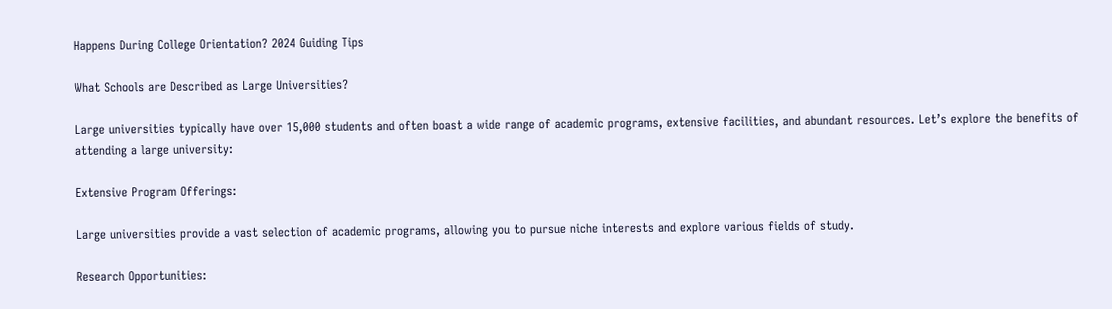Happens During College Orientation? 2024 Guiding Tips

What Schools are Described as Large Universities?

Large universities typically have over 15,000 students and often boast a wide range of academic programs, extensive facilities, and abundant resources. Let’s explore the benefits of attending a large university:

Extensive Program Offerings:

Large universities provide a vast selection of academic programs, allowing you to pursue niche interests and explore various fields of study.

Research Opportunities: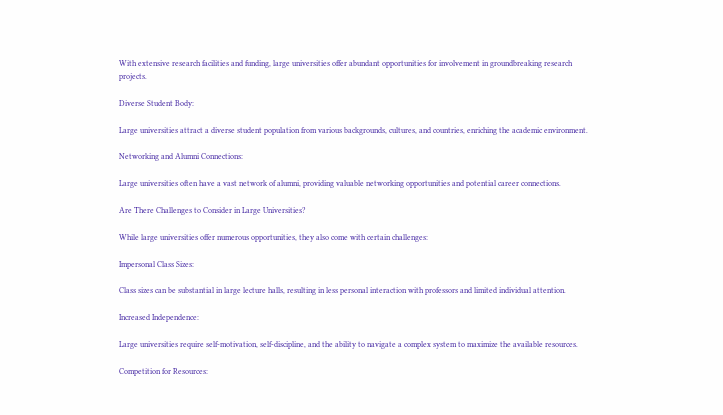With extensive research facilities and funding, large universities offer abundant opportunities for involvement in groundbreaking research projects.

Diverse Student Body:

Large universities attract a diverse student population from various backgrounds, cultures, and countries, enriching the academic environment.

Networking and Alumni Connections:

Large universities often have a vast network of alumni, providing valuable networking opportunities and potential career connections.

Are There Challenges to Consider in Large Universities?

While large universities offer numerous opportunities, they also come with certain challenges:

Impersonal Class Sizes:

Class sizes can be substantial in large lecture halls, resulting in less personal interaction with professors and limited individual attention.

Increased Independence:

Large universities require self-motivation, self-discipline, and the ability to navigate a complex system to maximize the available resources.

Competition for Resources: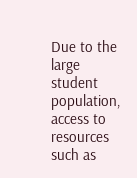Due to the large student population, access to resources such as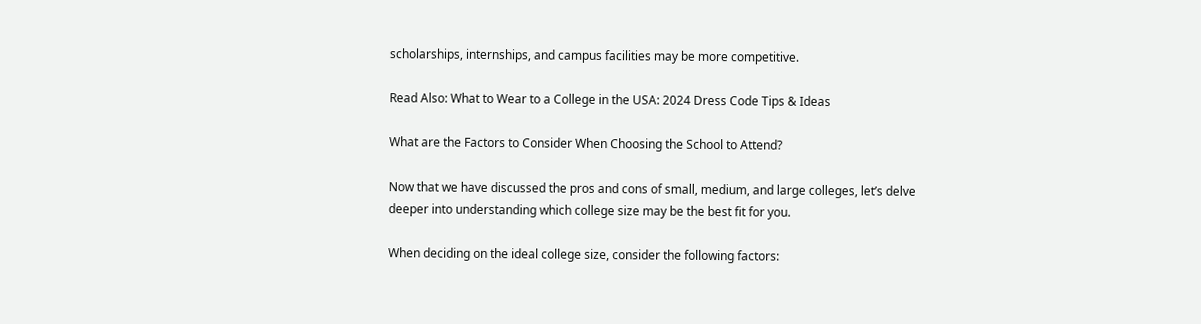scholarships, internships, and campus facilities may be more competitive.

Read Also: What to Wear to a College in the USA: 2024 Dress Code Tips & Ideas

What are the Factors to Consider When Choosing the School to Attend?

Now that we have discussed the pros and cons of small, medium, and large colleges, let’s delve deeper into understanding which college size may be the best fit for you.

When deciding on the ideal college size, consider the following factors: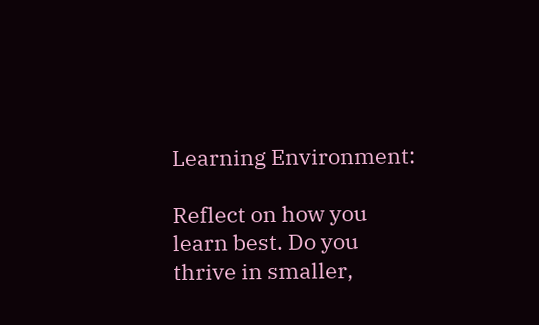Learning Environment:

Reflect on how you learn best. Do you thrive in smaller,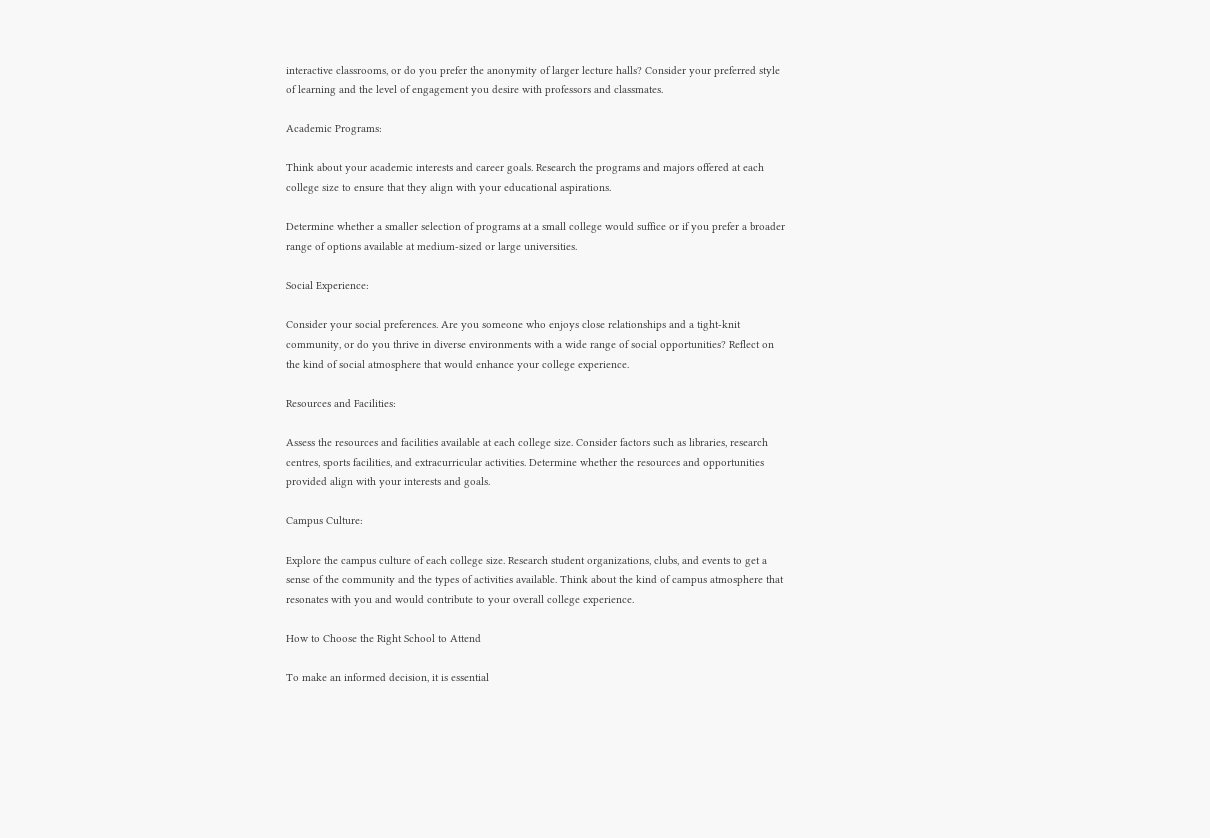interactive classrooms, or do you prefer the anonymity of larger lecture halls? Consider your preferred style of learning and the level of engagement you desire with professors and classmates.

Academic Programs:

Think about your academic interests and career goals. Research the programs and majors offered at each college size to ensure that they align with your educational aspirations.

Determine whether a smaller selection of programs at a small college would suffice or if you prefer a broader range of options available at medium-sized or large universities.

Social Experience:

Consider your social preferences. Are you someone who enjoys close relationships and a tight-knit community, or do you thrive in diverse environments with a wide range of social opportunities? Reflect on the kind of social atmosphere that would enhance your college experience.

Resources and Facilities:

Assess the resources and facilities available at each college size. Consider factors such as libraries, research centres, sports facilities, and extracurricular activities. Determine whether the resources and opportunities provided align with your interests and goals.

Campus Culture:

Explore the campus culture of each college size. Research student organizations, clubs, and events to get a sense of the community and the types of activities available. Think about the kind of campus atmosphere that resonates with you and would contribute to your overall college experience.

How to Choose the Right School to Attend

To make an informed decision, it is essential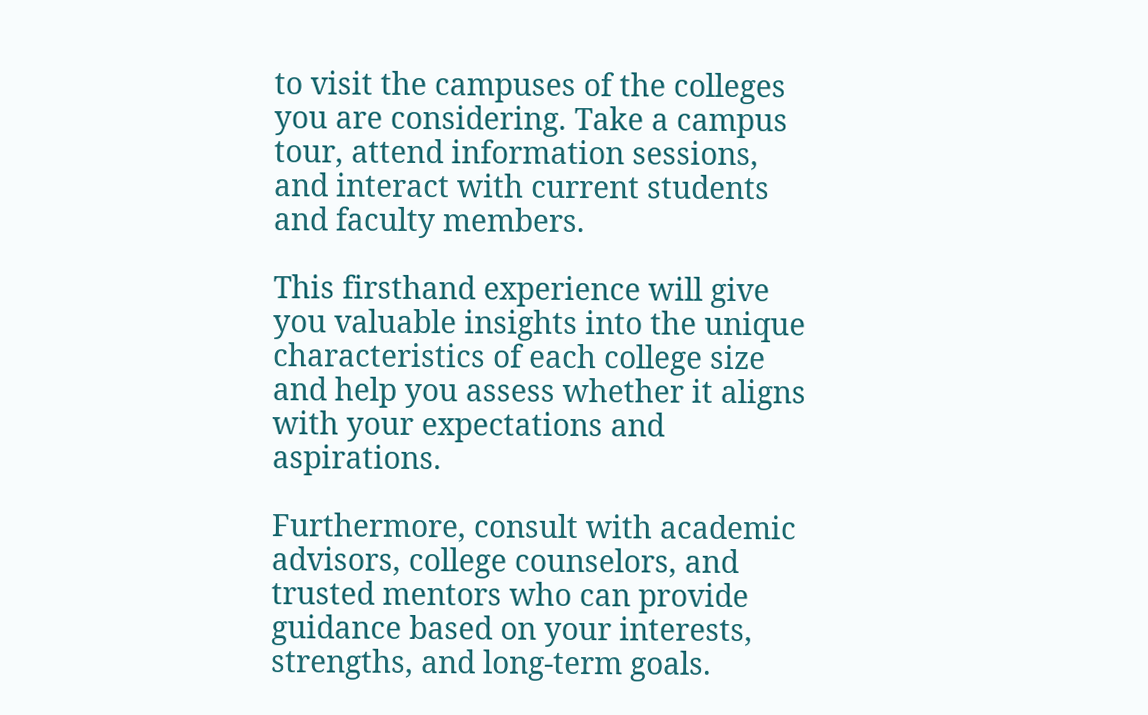to visit the campuses of the colleges you are considering. Take a campus tour, attend information sessions, and interact with current students and faculty members.

This firsthand experience will give you valuable insights into the unique characteristics of each college size and help you assess whether it aligns with your expectations and aspirations.

Furthermore, consult with academic advisors, college counselors, and trusted mentors who can provide guidance based on your interests, strengths, and long-term goals.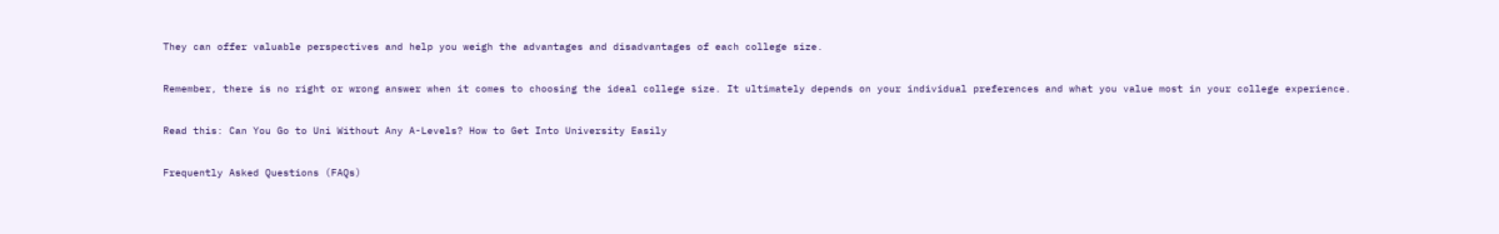They can offer valuable perspectives and help you weigh the advantages and disadvantages of each college size.

Remember, there is no right or wrong answer when it comes to choosing the ideal college size. It ultimately depends on your individual preferences and what you value most in your college experience.

Read this: Can You Go to Uni Without Any A-Levels? How to Get Into University Easily

Frequently Asked Questions (FAQs)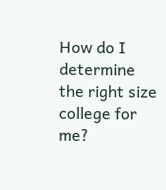How do I determine the right size college for me?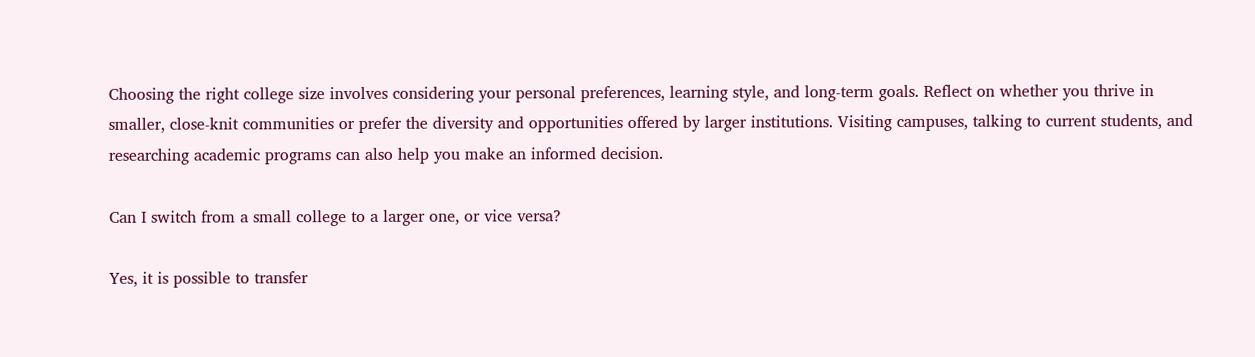Choosing the right college size involves considering your personal preferences, learning style, and long-term goals. Reflect on whether you thrive in smaller, close-knit communities or prefer the diversity and opportunities offered by larger institutions. Visiting campuses, talking to current students, and researching academic programs can also help you make an informed decision.

Can I switch from a small college to a larger one, or vice versa?

Yes, it is possible to transfer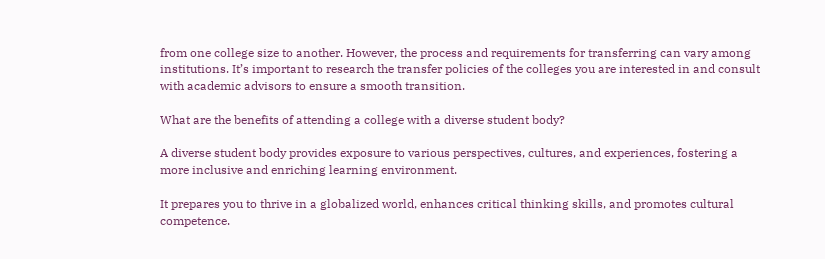from one college size to another. However, the process and requirements for transferring can vary among institutions. It’s important to research the transfer policies of the colleges you are interested in and consult with academic advisors to ensure a smooth transition.

What are the benefits of attending a college with a diverse student body?

A diverse student body provides exposure to various perspectives, cultures, and experiences, fostering a more inclusive and enriching learning environment.

It prepares you to thrive in a globalized world, enhances critical thinking skills, and promotes cultural competence.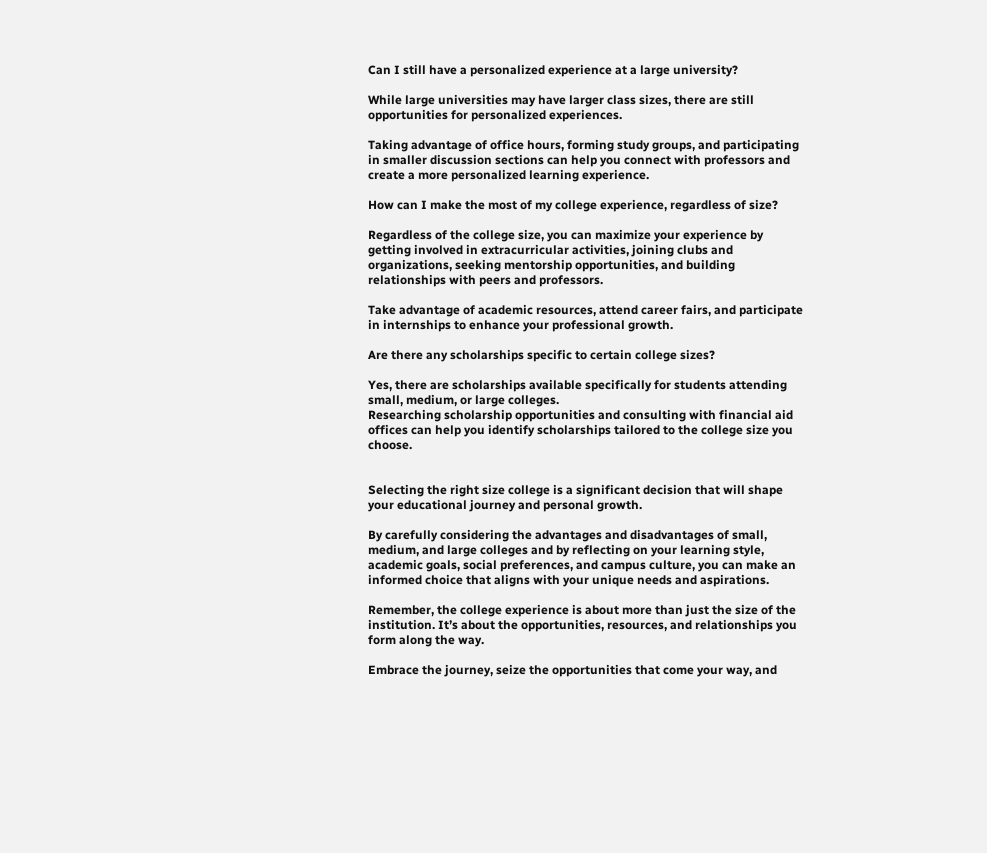Can I still have a personalized experience at a large university?

While large universities may have larger class sizes, there are still opportunities for personalized experiences.

Taking advantage of office hours, forming study groups, and participating in smaller discussion sections can help you connect with professors and create a more personalized learning experience.

How can I make the most of my college experience, regardless of size?

Regardless of the college size, you can maximize your experience by getting involved in extracurricular activities, joining clubs and organizations, seeking mentorship opportunities, and building relationships with peers and professors.

Take advantage of academic resources, attend career fairs, and participate in internships to enhance your professional growth.

Are there any scholarships specific to certain college sizes?

Yes, there are scholarships available specifically for students attending small, medium, or large colleges.
Researching scholarship opportunities and consulting with financial aid offices can help you identify scholarships tailored to the college size you choose.


Selecting the right size college is a significant decision that will shape your educational journey and personal growth.

By carefully considering the advantages and disadvantages of small, medium, and large colleges and by reflecting on your learning style, academic goals, social preferences, and campus culture, you can make an informed choice that aligns with your unique needs and aspirations.

Remember, the college experience is about more than just the size of the institution. It’s about the opportunities, resources, and relationships you form along the way.

Embrace the journey, seize the opportunities that come your way, and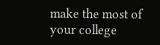make the most of your college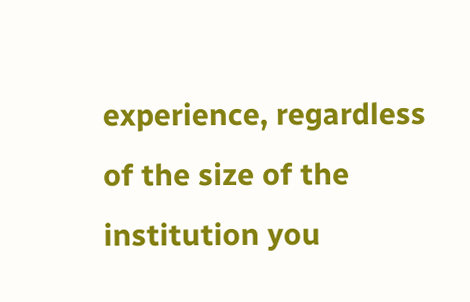experience, regardless of the size of the institution you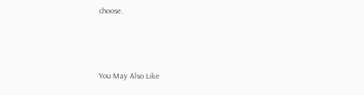choose.



You May Also Like